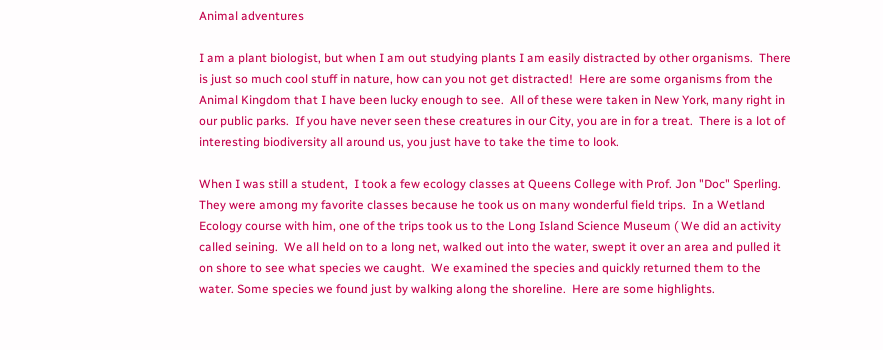Animal adventures

I am a plant biologist, but when I am out studying plants I am easily distracted by other organisms.  There is just so much cool stuff in nature, how can you not get distracted!  Here are some organisms from the Animal Kingdom that I have been lucky enough to see.  All of these were taken in New York, many right in our public parks.  If you have never seen these creatures in our City, you are in for a treat.  There is a lot of interesting biodiversity all around us, you just have to take the time to look.

When I was still a student,  I took a few ecology classes at Queens College with Prof. Jon "Doc" Sperling. They were among my favorite classes because he took us on many wonderful field trips.  In a Wetland Ecology course with him, one of the trips took us to the Long Island Science Museum ( We did an activity called seining.  We all held on to a long net, walked out into the water, swept it over an area and pulled it on shore to see what species we caught.  We examined the species and quickly returned them to the water. Some species we found just by walking along the shoreline.  Here are some highlights.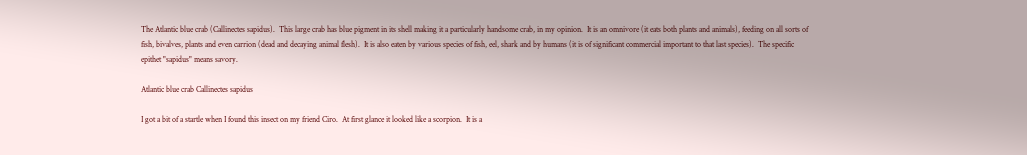The Atlantic blue crab (Callinectes sapidus).  This large crab has blue pigment in its shell making it a particularly handsome crab, in my opinion.  It is an omnivore (it eats both plants and animals), feeding on all sorts of fish, bivalves, plants and even carrion (dead and decaying animal flesh).  It is also eaten by various species of fish, eel, shark and by humans (it is of significant commercial important to that last species).  The specific epithet "sapidus" means savory.

Atlantic blue crab Callinectes sapidus

I got a bit of a startle when I found this insect on my friend Ciro.  At first glance it looked like a scorpion.  It is a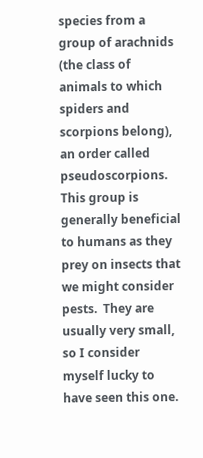species from a group of arachnids (the class of animals to which spiders and scorpions belong), an order called pseudoscorpions.  This group is generally beneficial to humans as they prey on insects that we might consider pests.  They are usually very small, so I consider myself lucky to have seen this one.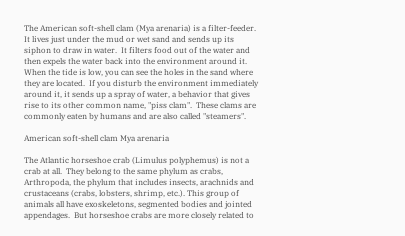The American soft-shell clam (Mya arenaria) is a filter-feeder.  It lives just under the mud or wet sand and sends up its siphon to draw in water.  It filters food out of the water and then expels the water back into the environment around it.  When the tide is low, you can see the holes in the sand where they are located.  If you disturb the environment immediately around it, it sends up a spray of water, a behavior that gives rise to its other common name, "piss clam".  These clams are commonly eaten by humans and are also called "steamers".

American soft-shell clam Mya arenaria

The Atlantic horseshoe crab (Limulus polyphemus) is not a crab at all.  They belong to the same phylum as crabs, Arthropoda, the phylum that includes insects, arachnids and crustaceans (crabs, lobsters, shrimp, etc.). This group of animals all have exoskeletons, segmented bodies and jointed appendages.  But horseshoe crabs are more closely related to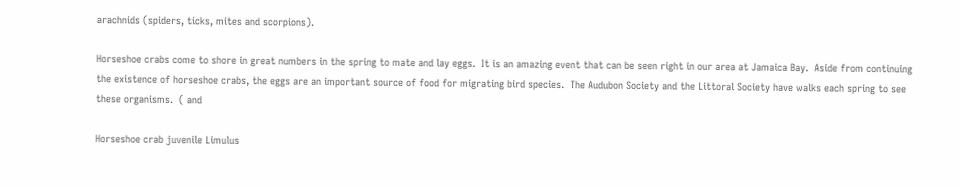arachnids (spiders, ticks, mites and scorpions).

Horseshoe crabs come to shore in great numbers in the spring to mate and lay eggs.  It is an amazing event that can be seen right in our area at Jamaica Bay.  Aside from continuing the existence of horseshoe crabs, the eggs are an important source of food for migrating bird species.  The Audubon Society and the Littoral Society have walks each spring to see these organisms.  ( and

Horseshoe crab juvenile Limulus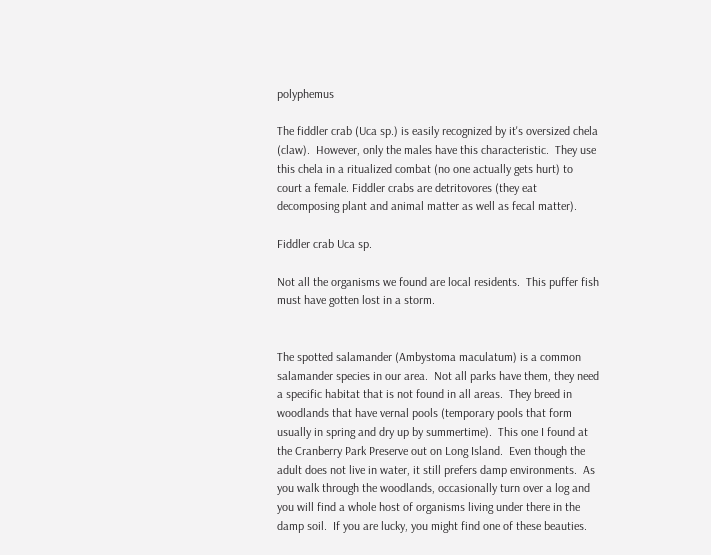polyphemus

The fiddler crab (Uca sp.) is easily recognized by it's oversized chela (claw).  However, only the males have this characteristic.  They use this chela in a ritualized combat (no one actually gets hurt) to court a female. Fiddler crabs are detritovores (they eat decomposing plant and animal matter as well as fecal matter).

Fiddler crab Uca sp.

Not all the organisms we found are local residents.  This puffer fish must have gotten lost in a storm.


The spotted salamander (Ambystoma maculatum) is a common salamander species in our area.  Not all parks have them, they need a specific habitat that is not found in all areas.  They breed in woodlands that have vernal pools (temporary pools that form usually in spring and dry up by summertime).  This one I found at the Cranberry Park Preserve out on Long Island.  Even though the adult does not live in water, it still prefers damp environments.  As you walk through the woodlands, occasionally turn over a log and you will find a whole host of organisms living under there in the damp soil.  If you are lucky, you might find one of these beauties.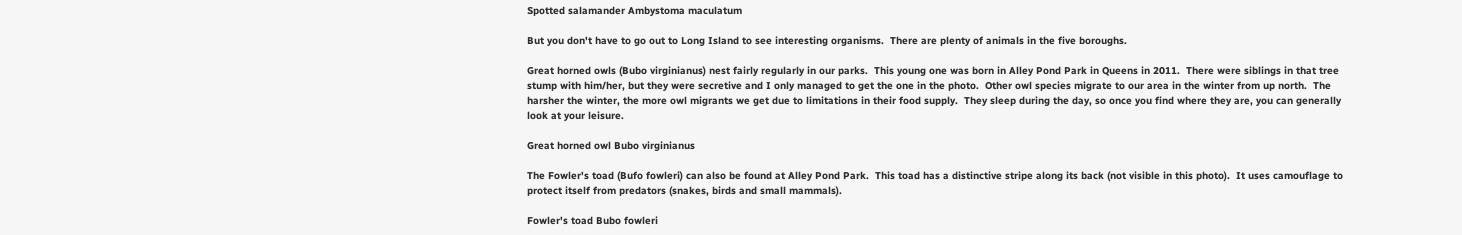Spotted salamander Ambystoma maculatum

But you don't have to go out to Long Island to see interesting organisms.  There are plenty of animals in the five boroughs.

Great horned owls (Bubo virginianus) nest fairly regularly in our parks.  This young one was born in Alley Pond Park in Queens in 2011.  There were siblings in that tree stump with him/her, but they were secretive and I only managed to get the one in the photo.  Other owl species migrate to our area in the winter from up north.  The harsher the winter, the more owl migrants we get due to limitations in their food supply.  They sleep during the day, so once you find where they are, you can generally look at your leisure.

Great horned owl Bubo virginianus

The Fowler's toad (Bufo fowleri) can also be found at Alley Pond Park.  This toad has a distinctive stripe along its back (not visible in this photo).  It uses camouflage to protect itself from predators (snakes, birds and small mammals).

Fowler's toad Bubo fowleri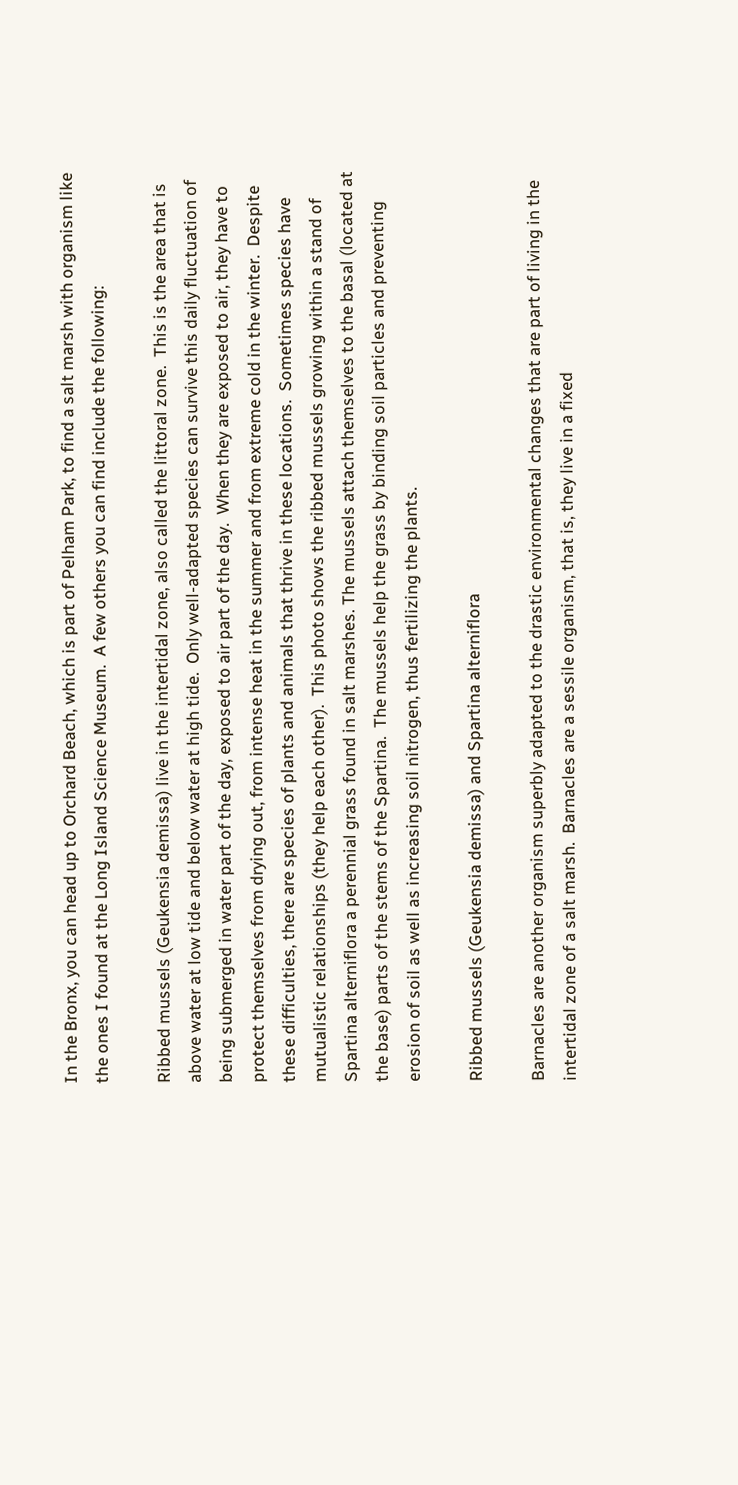In the Bronx, you can head up to Orchard Beach, which is part of Pelham Park, to find a salt marsh with organism like the ones I found at the Long Island Science Museum.  A few others you can find include the following:

Ribbed mussels (Geukensia demissa) live in the intertidal zone, also called the littoral zone.  This is the area that is above water at low tide and below water at high tide.  Only well-adapted species can survive this daily fluctuation of being submerged in water part of the day, exposed to air part of the day.  When they are exposed to air, they have to protect themselves from drying out, from intense heat in the summer and from extreme cold in the winter.  Despite these difficulties, there are species of plants and animals that thrive in these locations.  Sometimes species have mutualistic relationships (they help each other).  This photo shows the ribbed mussels growing within a stand of Spartina alterniflora a perennial grass found in salt marshes. The mussels attach themselves to the basal (located at the base) parts of the stems of the Spartina.  The mussels help the grass by binding soil particles and preventing erosion of soil as well as increasing soil nitrogen, thus fertilizing the plants.

Ribbed mussels (Geukensia demissa) and Spartina alterniflora

Barnacles are another organism superbly adapted to the drastic environmental changes that are part of living in the intertidal zone of a salt marsh.  Barnacles are a sessile organism, that is, they live in a fixed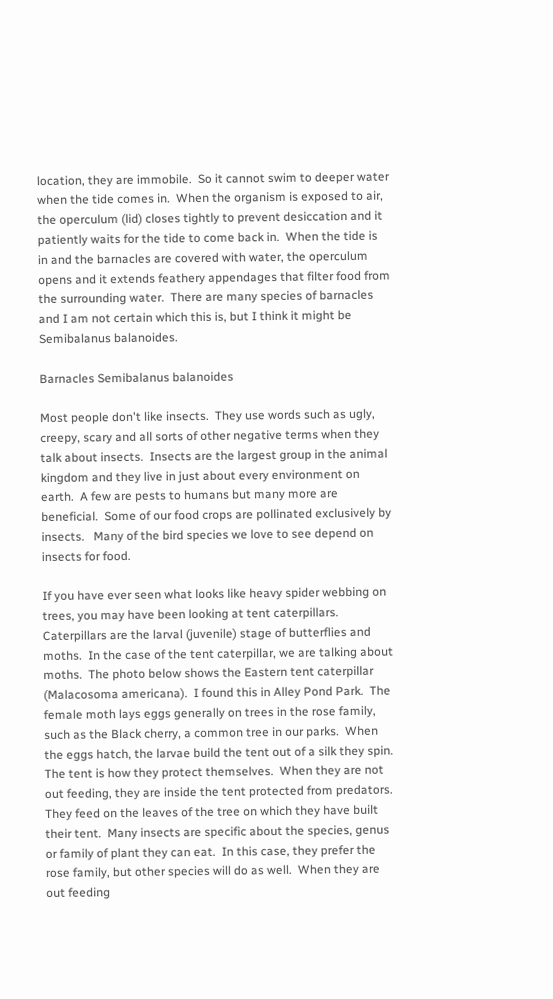location, they are immobile.  So it cannot swim to deeper water when the tide comes in.  When the organism is exposed to air, the operculum (lid) closes tightly to prevent desiccation and it patiently waits for the tide to come back in.  When the tide is in and the barnacles are covered with water, the operculum opens and it extends feathery appendages that filter food from the surrounding water.  There are many species of barnacles and I am not certain which this is, but I think it might be Semibalanus balanoides.

Barnacles Semibalanus balanoides

Most people don't like insects.  They use words such as ugly, creepy, scary and all sorts of other negative terms when they talk about insects.  Insects are the largest group in the animal kingdom and they live in just about every environment on earth.  A few are pests to humans but many more are beneficial.  Some of our food crops are pollinated exclusively by insects.   Many of the bird species we love to see depend on insects for food.

If you have ever seen what looks like heavy spider webbing on trees, you may have been looking at tent caterpillars.  Caterpillars are the larval (juvenile) stage of butterflies and moths.  In the case of the tent caterpillar, we are talking about moths.  The photo below shows the Eastern tent caterpillar (Malacosoma americana).  I found this in Alley Pond Park.  The female moth lays eggs generally on trees in the rose family, such as the Black cherry, a common tree in our parks.  When the eggs hatch, the larvae build the tent out of a silk they spin.  The tent is how they protect themselves.  When they are not out feeding, they are inside the tent protected from predators.  They feed on the leaves of the tree on which they have built their tent.  Many insects are specific about the species, genus or family of plant they can eat.  In this case, they prefer the rose family, but other species will do as well.  When they are out feeding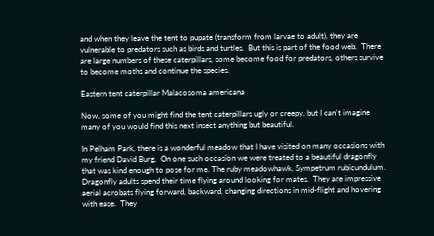and when they leave the tent to pupate (transform from larvae to adult), they are vulnerable to predators such as birds and turtles.  But this is part of the food web.  There are large numbers of these caterpillars, some become food for predators, others survive to become moths and continue the species.

Eastern tent caterpillar Malacosoma americana

Now, some of you might find the tent caterpillars ugly or creepy, but I can't imagine many of you would find this next insect anything but beautiful.

In Pelham Park, there is a wonderful meadow that I have visited on many occasions with my friend David Burg.  On one such occasion we were treated to a beautiful dragonfly that was kind enough to pose for me. The ruby meadowhawk, Sympetrum rubicundulum.  Dragonfly adults spend their time flying around looking for mates.  They are impressive aerial acrobats flying forward, backward, changing directions in mid-flight and hovering with ease.  They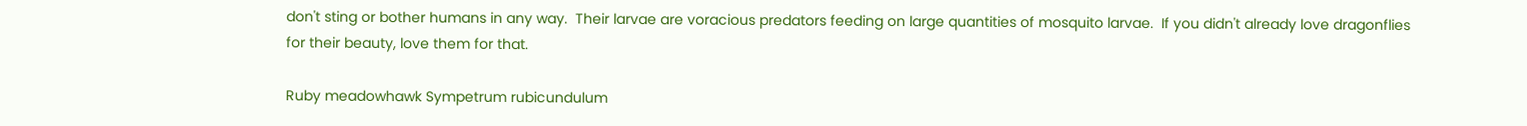don't sting or bother humans in any way.  Their larvae are voracious predators feeding on large quantities of mosquito larvae.  If you didn't already love dragonflies for their beauty, love them for that.

Ruby meadowhawk Sympetrum rubicundulum